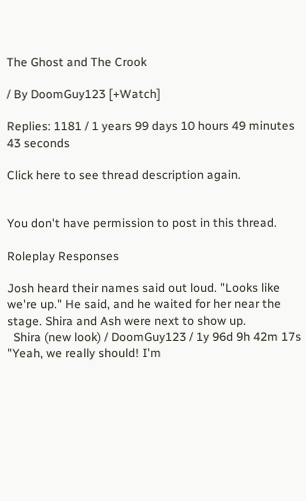The Ghost and The Crook

/ By DoomGuy123 [+Watch]

Replies: 1181 / 1 years 99 days 10 hours 49 minutes 43 seconds

Click here to see thread description again.


You don't have permission to post in this thread.

Roleplay Responses

Josh heard their names said out loud. "Looks like we're up." He said, and he waited for her near the stage. Shira and Ash were next to show up.
  Shira (new look) / DoomGuy123 / 1y 96d 9h 42m 17s
"Yeah, we really should! I'm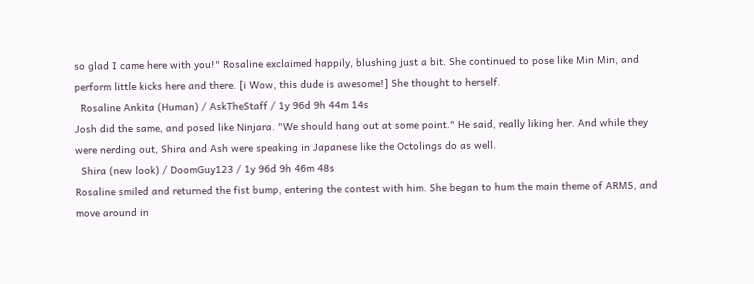so glad I came here with you!" Rosaline exclaimed happily, blushing just a bit. She continued to pose like Min Min, and perform little kicks here and there. [i Wow, this dude is awesome!] She thought to herself.
  Rosaline Ankita (Human) / AskTheStaff / 1y 96d 9h 44m 14s
Josh did the same, and posed like Ninjara. "We should hang out at some point." He said, really liking her. And while they were nerding out, Shira and Ash were speaking in Japanese like the Octolings do as well.
  Shira (new look) / DoomGuy123 / 1y 96d 9h 46m 48s
Rosaline smiled and returned the fist bump, entering the contest with him. She began to hum the main theme of ARMS, and move around in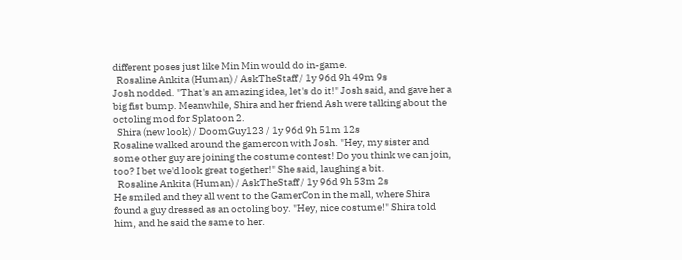different poses just like Min Min would do in-game.
  Rosaline Ankita (Human) / AskTheStaff / 1y 96d 9h 49m 9s
Josh nodded. "That's an amazing idea, let's do it!" Josh said, and gave her a big fist bump. Meanwhile, Shira and her friend Ash were talking about the octoling mod for Splatoon 2.
  Shira (new look) / DoomGuy123 / 1y 96d 9h 51m 12s
Rosaline walked around the gamercon with Josh. "Hey, my sister and some other guy are joining the costume contest! Do you think we can join, too? I bet we'd look great together!" She said, laughing a bit.
  Rosaline Ankita (Human) / AskTheStaff / 1y 96d 9h 53m 2s
He smiled and they all went to the GamerCon in the mall, where Shira found a guy dressed as an octoling boy. "Hey, nice costume!" Shira told him, and he said the same to her.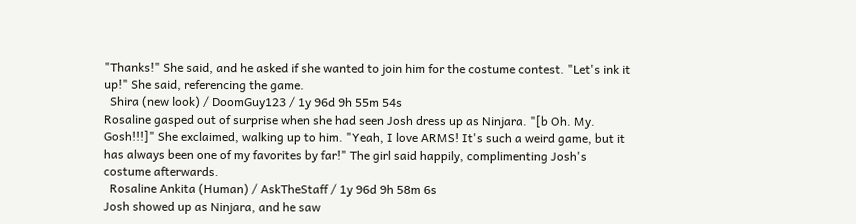"Thanks!" She said, and he asked if she wanted to join him for the costume contest. "Let's ink it up!" She said, referencing the game.
  Shira (new look) / DoomGuy123 / 1y 96d 9h 55m 54s
Rosaline gasped out of surprise when she had seen Josh dress up as Ninjara. "[b Oh. My. Gosh!!!]" She exclaimed, walking up to him. "Yeah, I love ARMS! It's such a weird game, but it has always been one of my favorites by far!" The girl said happily, complimenting Josh's costume afterwards.
  Rosaline Ankita (Human) / AskTheStaff / 1y 96d 9h 58m 6s
Josh showed up as Ninjara, and he saw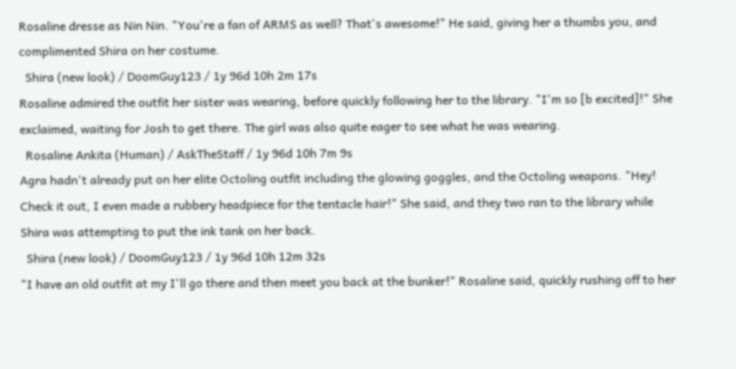Rosaline dresse as Nin Nin. "You're a fan of ARMS as well? That's awesome!" He said, giving her a thumbs you, and complimented Shira on her costume.
  Shira (new look) / DoomGuy123 / 1y 96d 10h 2m 17s
Rosaline admired the outfit her sister was wearing, before quickly following her to the library. "I'm so [b excited]!" She exclaimed, waiting for Josh to get there. The girl was also quite eager to see what he was wearing.
  Rosaline Ankita (Human) / AskTheStaff / 1y 96d 10h 7m 9s
Agra hadn't already put on her elite Octoling outfit including the glowing goggles, and the Octoling weapons. "Hey! Check it out, I even made a rubbery headpiece for the tentacle hair!" She said, and they two ran to the library while Shira was attempting to put the ink tank on her back.
  Shira (new look) / DoomGuy123 / 1y 96d 10h 12m 32s
"I have an old outfit at my I'll go there and then meet you back at the bunker!" Rosaline said, quickly rushing off to her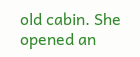old cabin. She opened an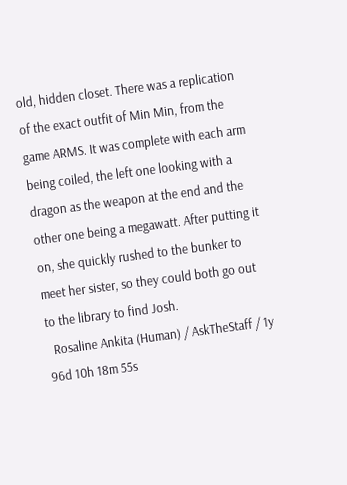old, hidden closet. There was a replication of the exact outfit of Min Min, from the game ARMS. It was complete with each arm being coiled, the left one looking with a dragon as the weapon at the end and the other one being a megawatt. After putting it on, she quickly rushed to the bunker to meet her sister, so they could both go out to the library to find Josh.
  Rosaline Ankita (Human) / AskTheStaff / 1y 96d 10h 18m 55s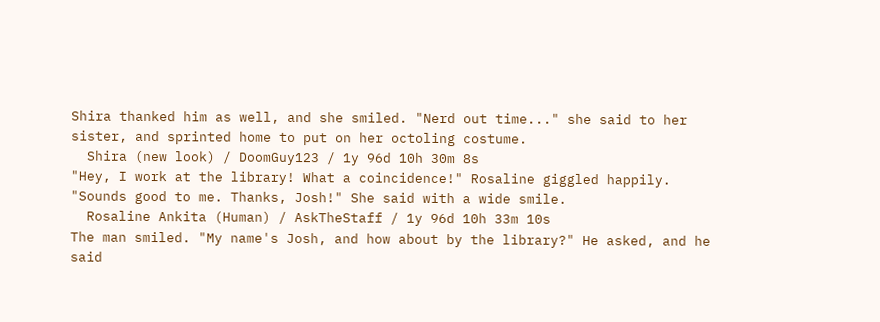Shira thanked him as well, and she smiled. "Nerd out time..." she said to her sister, and sprinted home to put on her octoling costume.
  Shira (new look) / DoomGuy123 / 1y 96d 10h 30m 8s
"Hey, I work at the library! What a coincidence!" Rosaline giggled happily. "Sounds good to me. Thanks, Josh!" She said with a wide smile.
  Rosaline Ankita (Human) / AskTheStaff / 1y 96d 10h 33m 10s
The man smiled. "My name's Josh, and how about by the library?" He asked, and he said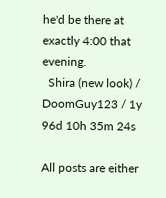he'd be there at exactly 4:00 that evening.
  Shira (new look) / DoomGuy123 / 1y 96d 10h 35m 24s

All posts are either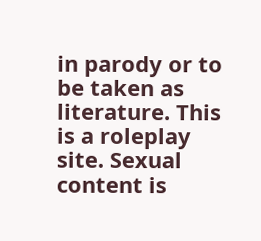in parody or to be taken as literature. This is a roleplay site. Sexual content is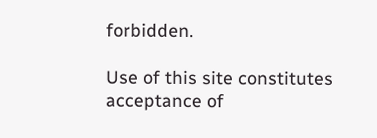forbidden.

Use of this site constitutes acceptance of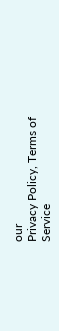our
Privacy Policy, Terms of Service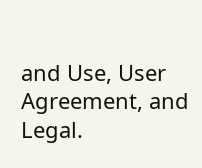and Use, User Agreement, and Legal.